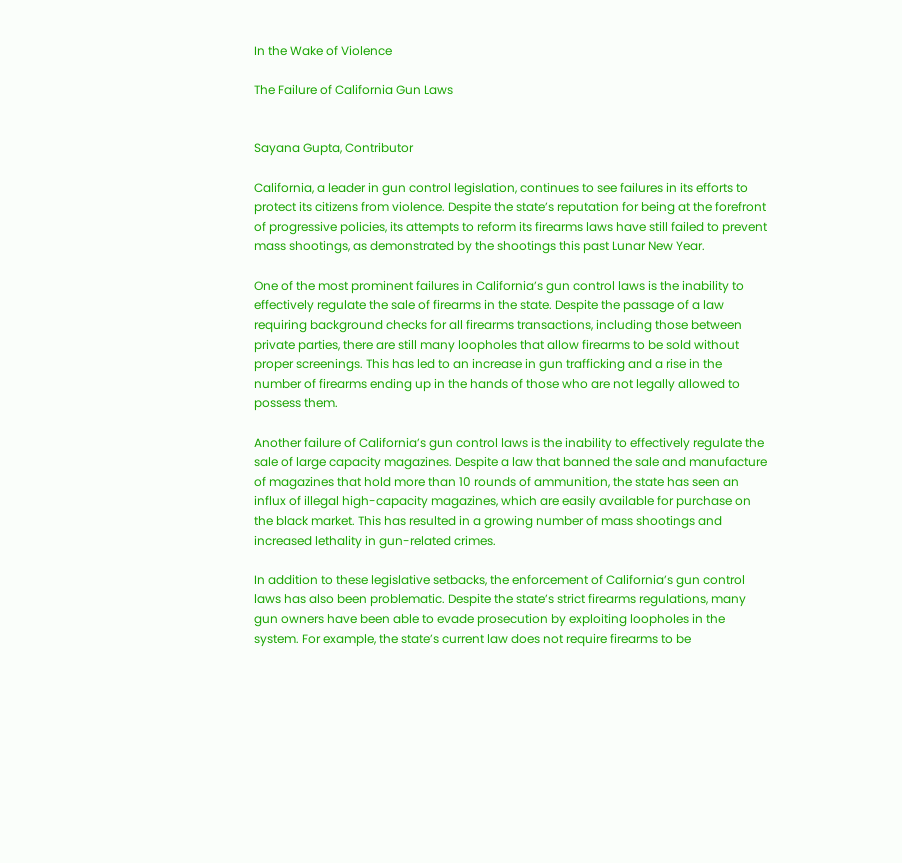In the Wake of Violence

The Failure of California Gun Laws


Sayana Gupta, Contributor

California, a leader in gun control legislation, continues to see failures in its efforts to protect its citizens from violence. Despite the state’s reputation for being at the forefront of progressive policies, its attempts to reform its firearms laws have still failed to prevent mass shootings, as demonstrated by the shootings this past Lunar New Year.

One of the most prominent failures in California’s gun control laws is the inability to effectively regulate the sale of firearms in the state. Despite the passage of a law requiring background checks for all firearms transactions, including those between private parties, there are still many loopholes that allow firearms to be sold without proper screenings. This has led to an increase in gun trafficking and a rise in the number of firearms ending up in the hands of those who are not legally allowed to possess them.

Another failure of California’s gun control laws is the inability to effectively regulate the sale of large capacity magazines. Despite a law that banned the sale and manufacture of magazines that hold more than 10 rounds of ammunition, the state has seen an influx of illegal high-capacity magazines, which are easily available for purchase on the black market. This has resulted in a growing number of mass shootings and increased lethality in gun-related crimes.

In addition to these legislative setbacks, the enforcement of California’s gun control laws has also been problematic. Despite the state’s strict firearms regulations, many gun owners have been able to evade prosecution by exploiting loopholes in the system. For example, the state’s current law does not require firearms to be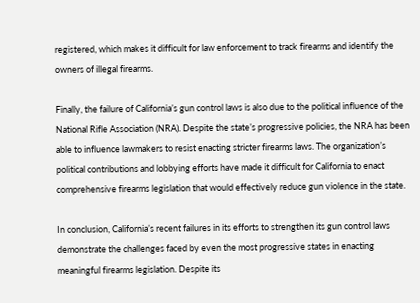registered, which makes it difficult for law enforcement to track firearms and identify the owners of illegal firearms.

Finally, the failure of California’s gun control laws is also due to the political influence of the National Rifle Association (NRA). Despite the state’s progressive policies, the NRA has been able to influence lawmakers to resist enacting stricter firearms laws. The organization’s political contributions and lobbying efforts have made it difficult for California to enact comprehensive firearms legislation that would effectively reduce gun violence in the state.

In conclusion, California’s recent failures in its efforts to strengthen its gun control laws demonstrate the challenges faced by even the most progressive states in enacting meaningful firearms legislation. Despite its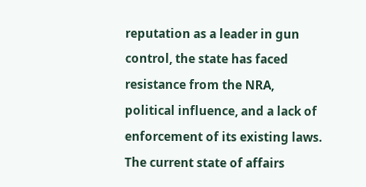reputation as a leader in gun control, the state has faced resistance from the NRA, political influence, and a lack of enforcement of its existing laws. The current state of affairs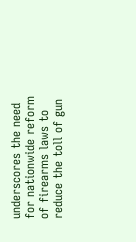underscores the need for nationwide reform of firearms laws to reduce the toll of gun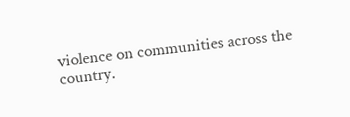violence on communities across the country.